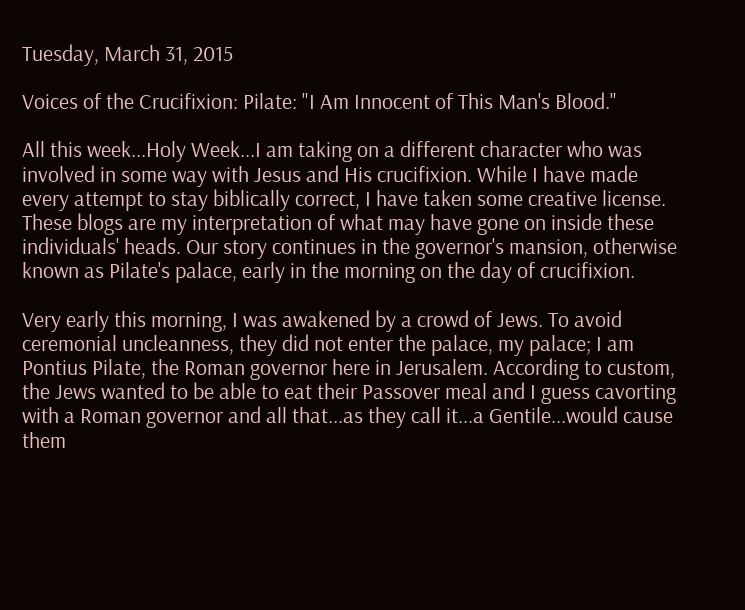Tuesday, March 31, 2015

Voices of the Crucifixion: Pilate: "I Am Innocent of This Man's Blood."

All this week...Holy Week...I am taking on a different character who was involved in some way with Jesus and His crucifixion. While I have made every attempt to stay biblically correct, I have taken some creative license. These blogs are my interpretation of what may have gone on inside these individuals' heads. Our story continues in the governor's mansion, otherwise known as Pilate's palace, early in the morning on the day of crucifixion.

Very early this morning, I was awakened by a crowd of Jews. To avoid ceremonial uncleanness, they did not enter the palace, my palace; I am Pontius Pilate, the Roman governor here in Jerusalem. According to custom, the Jews wanted to be able to eat their Passover meal and I guess cavorting with a Roman governor and all that...as they call it...a Gentile...would cause them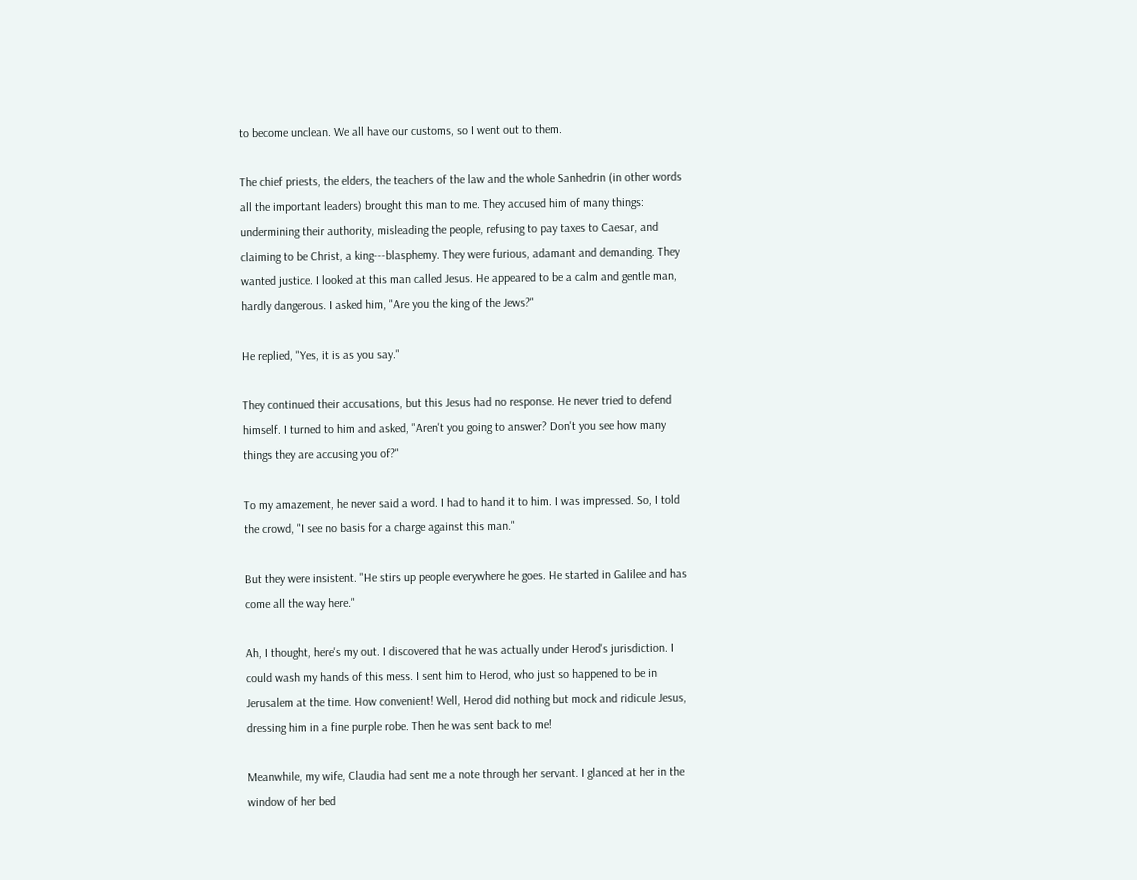to become unclean. We all have our customs, so I went out to them.

The chief priests, the elders, the teachers of the law and the whole Sanhedrin (in other words all the important leaders) brought this man to me. They accused him of many things: undermining their authority, misleading the people, refusing to pay taxes to Caesar, and claiming to be Christ, a king---blasphemy. They were furious, adamant and demanding. They wanted justice. I looked at this man called Jesus. He appeared to be a calm and gentle man, hardly dangerous. I asked him, "Are you the king of the Jews?"

He replied, "Yes, it is as you say."

They continued their accusations, but this Jesus had no response. He never tried to defend himself. I turned to him and asked, "Aren't you going to answer? Don't you see how many things they are accusing you of?"

To my amazement, he never said a word. I had to hand it to him. I was impressed. So, I told the crowd, "I see no basis for a charge against this man."

But they were insistent. "He stirs up people everywhere he goes. He started in Galilee and has come all the way here."

Ah, I thought, here's my out. I discovered that he was actually under Herod's jurisdiction. I could wash my hands of this mess. I sent him to Herod, who just so happened to be in Jerusalem at the time. How convenient! Well, Herod did nothing but mock and ridicule Jesus, dressing him in a fine purple robe. Then he was sent back to me!

Meanwhile, my wife, Claudia had sent me a note through her servant. I glanced at her in the window of her bed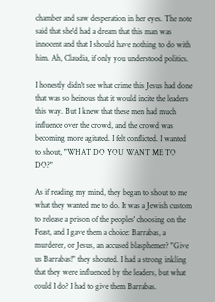chamber and saw desperation in her eyes. The note said that she'd had a dream that this man was innocent and that I should have nothing to do with him. Ah, Claudia, if only you understood politics.

I honestly didn't see what crime this Jesus had done that was so heinous that it would incite the leaders this way. But I knew that these men had much influence over the crowd, and the crowd was becoming more agitated. I felt conflicted. I wanted to shout, "WHAT DO YOU WANT ME TO DO?"

As if reading my mind, they began to shout to me what they wanted me to do. It was a Jewish custom to release a prison of the peoples' choosing on the Feast, and I gave them a choice: Barrabas, a murderer, or Jesus, an accused blasphemer? "Give us Barrabas!" they shouted. I had a strong inkling that they were influenced by the leaders, but what could I do? I had to give them Barrabas.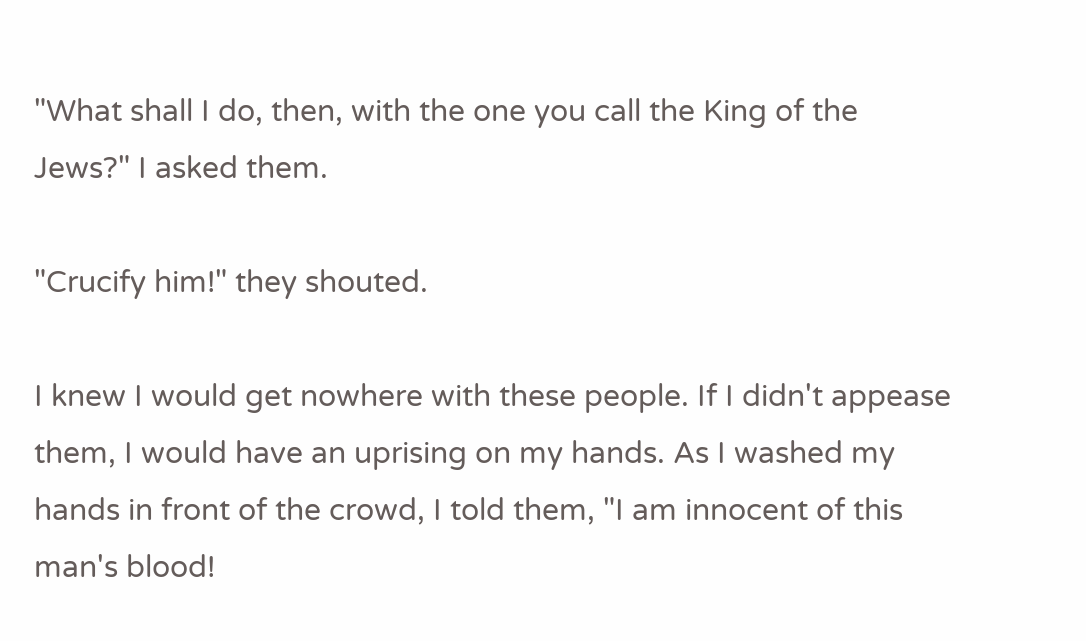"What shall I do, then, with the one you call the King of the Jews?" I asked them.

"Crucify him!" they shouted.

I knew I would get nowhere with these people. If I didn't appease them, I would have an uprising on my hands. As I washed my hands in front of the crowd, I told them, "I am innocent of this man's blood!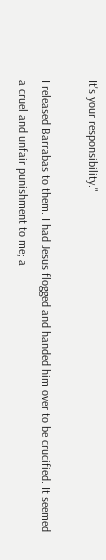It's your responsibility."

I released Barrabas to them. I had Jesus flogged and handed him over to be crucified. It seemed a cruel and unfair punishment to me; a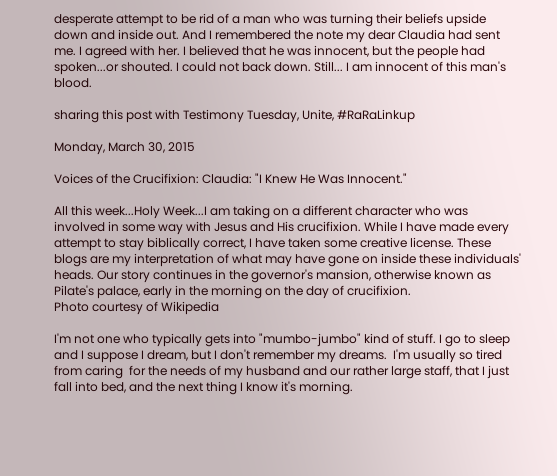desperate attempt to be rid of a man who was turning their beliefs upside down and inside out. And I remembered the note my dear Claudia had sent me. I agreed with her. I believed that he was innocent, but the people had spoken...or shouted. I could not back down. Still... I am innocent of this man's blood.

sharing this post with Testimony Tuesday, Unite, #RaRaLinkup

Monday, March 30, 2015

Voices of the Crucifixion: Claudia: "I Knew He Was Innocent."

All this week...Holy Week...I am taking on a different character who was involved in some way with Jesus and His crucifixion. While I have made every attempt to stay biblically correct, I have taken some creative license. These blogs are my interpretation of what may have gone on inside these individuals' heads. Our story continues in the governor's mansion, otherwise known as Pilate's palace, early in the morning on the day of crucifixion.
Photo courtesy of Wikipedia

I'm not one who typically gets into "mumbo-jumbo" kind of stuff. I go to sleep and I suppose I dream, but I don't remember my dreams.  I'm usually so tired from caring  for the needs of my husband and our rather large staff, that I just fall into bed, and the next thing I know it's morning.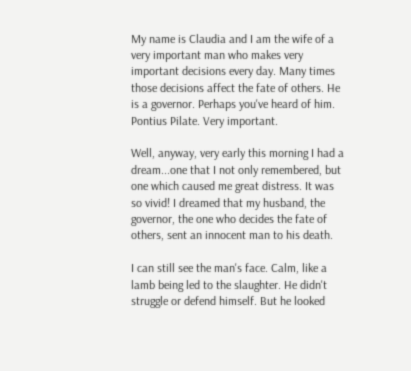My name is Claudia and I am the wife of a very important man who makes very important decisions every day. Many times those decisions affect the fate of others. He is a governor. Perhaps you've heard of him. Pontius Pilate. Very important.

Well, anyway, very early this morning I had a dream...one that I not only remembered, but one which caused me great distress. It was so vivid! I dreamed that my husband, the governor, the one who decides the fate of others, sent an innocent man to his death.

I can still see the man's face. Calm, like a lamb being led to the slaughter. He didn't struggle or defend himself. But he looked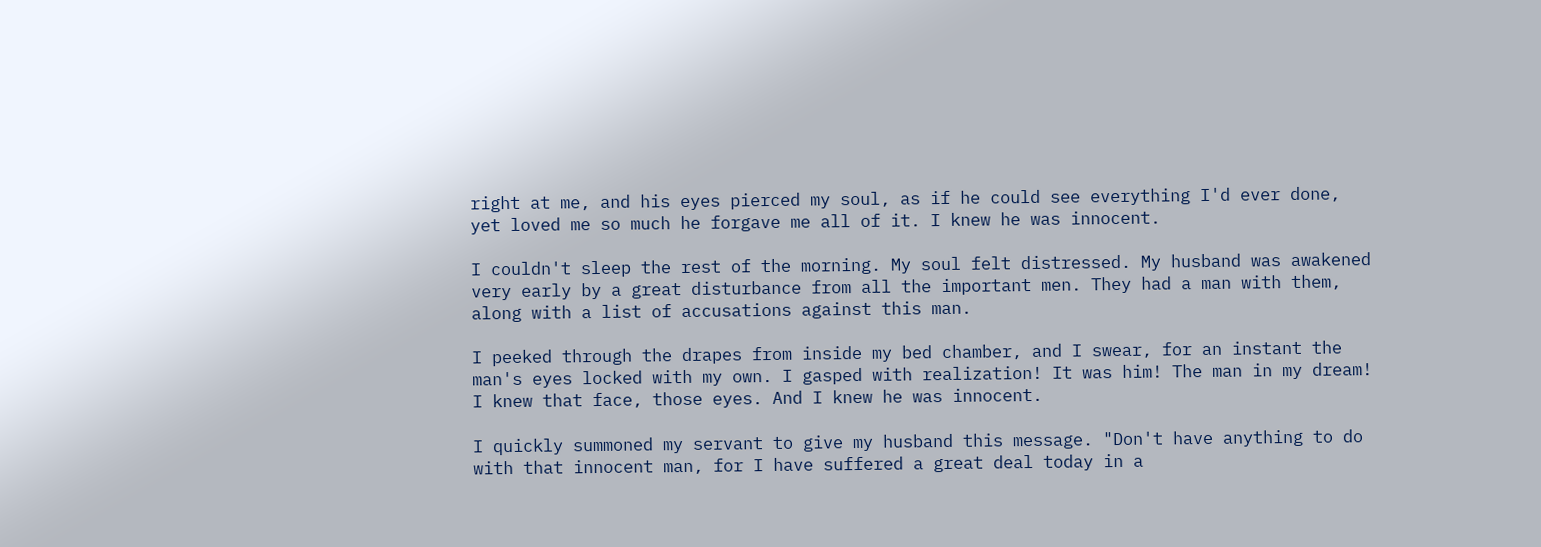right at me, and his eyes pierced my soul, as if he could see everything I'd ever done, yet loved me so much he forgave me all of it. I knew he was innocent.

I couldn't sleep the rest of the morning. My soul felt distressed. My husband was awakened very early by a great disturbance from all the important men. They had a man with them, along with a list of accusations against this man.

I peeked through the drapes from inside my bed chamber, and I swear, for an instant the man's eyes locked with my own. I gasped with realization! It was him! The man in my dream! I knew that face, those eyes. And I knew he was innocent.

I quickly summoned my servant to give my husband this message. "Don't have anything to do with that innocent man, for I have suffered a great deal today in a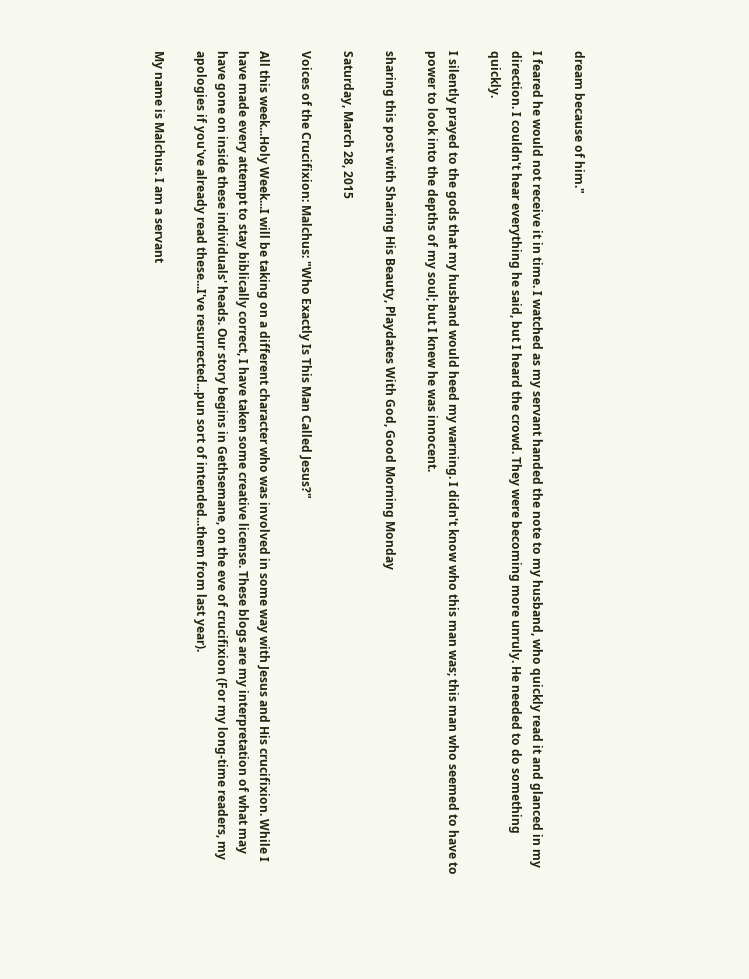dream because of him."

I feared he would not receive it in time. I watched as my servant handed the note to my husband, who quickly read it and glanced in my direction. I couldn't hear everything he said, but I heard the crowd. They were becoming more unruly. He needed to do something quickly.

I silently prayed to the gods that my husband would heed my warning. I didn't know who this man was; this man who seemed to have to power to look into the depths of my soul; but I knew he was innocent.

sharing this post with Sharing His Beauty, Playdates With God, Good Morning Monday

Saturday, March 28, 2015

Voices of the Crucifixion: Malchus: "Who Exactly Is This Man Called Jesus?"

All this week...Holy Week...I will be taking on a different character who was involved in some way with Jesus and His crucifixion. While I have made every attempt to stay biblically correct, I have taken some creative license. These blogs are my interpretation of what may have gone on inside these individuals' heads. Our story begins in Gethsemane, on the eve of crucifixion (For my long-time readers, my apologies if you've already read these...I've resurrected...pun sort of intended...them from last year).

My name is Malchus. I am a servant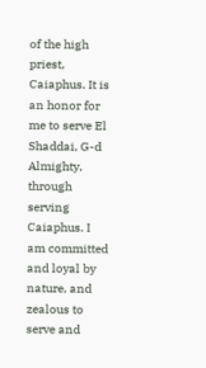of the high priest, Caiaphus. It is an honor for me to serve El Shaddai, G-d Almighty, through serving Caiaphus. I am committed and loyal by nature, and zealous to serve and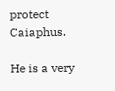protect Caiaphus.

He is a very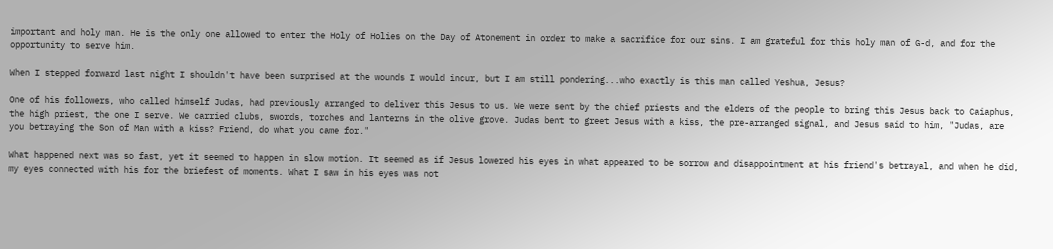important and holy man. He is the only one allowed to enter the Holy of Holies on the Day of Atonement in order to make a sacrifice for our sins. I am grateful for this holy man of G-d, and for the opportunity to serve him.

When I stepped forward last night I shouldn't have been surprised at the wounds I would incur, but I am still pondering...who exactly is this man called Yeshua, Jesus?

One of his followers, who called himself Judas, had previously arranged to deliver this Jesus to us. We were sent by the chief priests and the elders of the people to bring this Jesus back to Caiaphus, the high priest, the one I serve. We carried clubs, swords, torches and lanterns in the olive grove. Judas bent to greet Jesus with a kiss, the pre-arranged signal, and Jesus said to him, "Judas, are you betraying the Son of Man with a kiss? Friend, do what you came for."

What happened next was so fast, yet it seemed to happen in slow motion. It seemed as if Jesus lowered his eyes in what appeared to be sorrow and disappointment at his friend's betrayal, and when he did, my eyes connected with his for the briefest of moments. What I saw in his eyes was not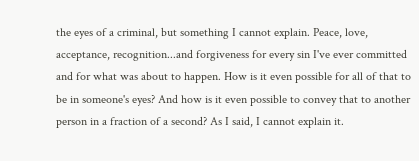the eyes of a criminal, but something I cannot explain. Peace, love, acceptance, recognition...and forgiveness for every sin I've ever committed and for what was about to happen. How is it even possible for all of that to be in someone's eyes? And how is it even possible to convey that to another person in a fraction of a second? As I said, I cannot explain it.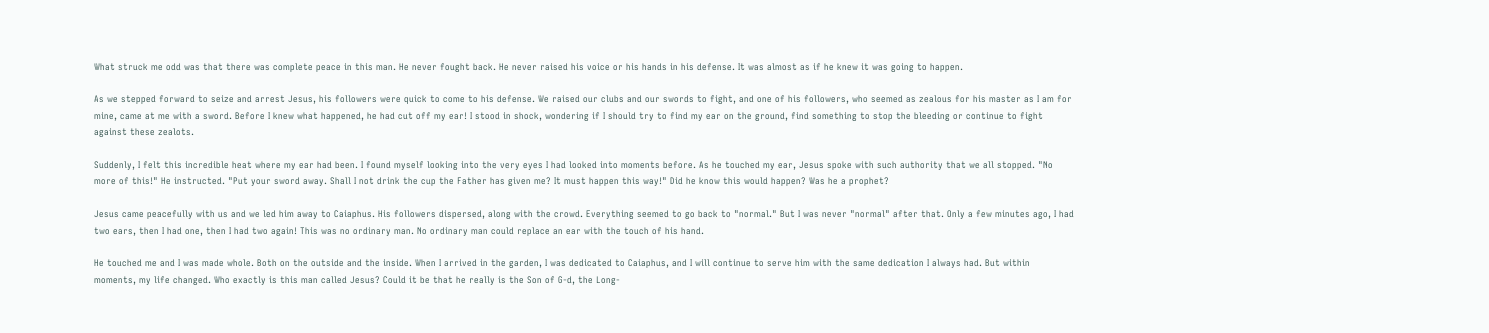What struck me odd was that there was complete peace in this man. He never fought back. He never raised his voice or his hands in his defense. It was almost as if he knew it was going to happen.

As we stepped forward to seize and arrest Jesus, his followers were quick to come to his defense. We raised our clubs and our swords to fight, and one of his followers, who seemed as zealous for his master as I am for mine, came at me with a sword. Before I knew what happened, he had cut off my ear! I stood in shock, wondering if I should try to find my ear on the ground, find something to stop the bleeding or continue to fight against these zealots.

Suddenly, I felt this incredible heat where my ear had been. I found myself looking into the very eyes I had looked into moments before. As he touched my ear, Jesus spoke with such authority that we all stopped. "No more of this!" He instructed. "Put your sword away. Shall I not drink the cup the Father has given me? It must happen this way!" Did he know this would happen? Was he a prophet?

Jesus came peacefully with us and we led him away to Caiaphus. His followers dispersed, along with the crowd. Everything seemed to go back to "normal." But I was never "normal" after that. Only a few minutes ago, I had two ears, then I had one, then I had two again! This was no ordinary man. No ordinary man could replace an ear with the touch of his hand.

He touched me and I was made whole. Both on the outside and the inside. When I arrived in the garden, I was dedicated to Caiaphus, and I will continue to serve him with the same dedication I always had. But within moments, my life changed. Who exactly is this man called Jesus? Could it be that he really is the Son of G-d, the Long-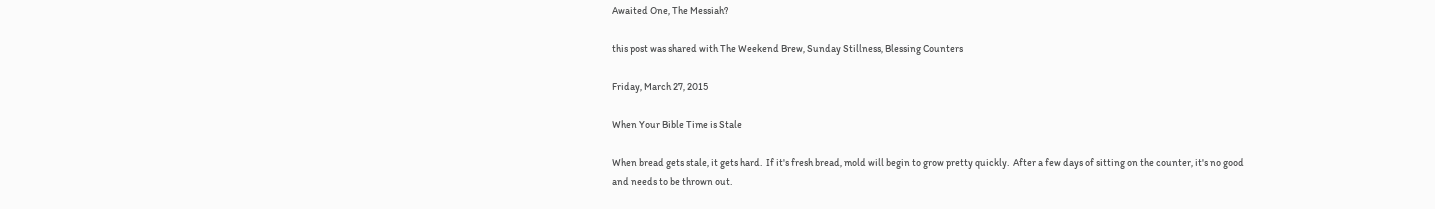Awaited One, The Messiah?

this post was shared with The Weekend Brew, Sunday Stillness, Blessing Counters

Friday, March 27, 2015

When Your Bible Time is Stale

When bread gets stale, it gets hard.  If it's fresh bread, mold will begin to grow pretty quickly.  After a few days of sitting on the counter, it's no good and needs to be thrown out.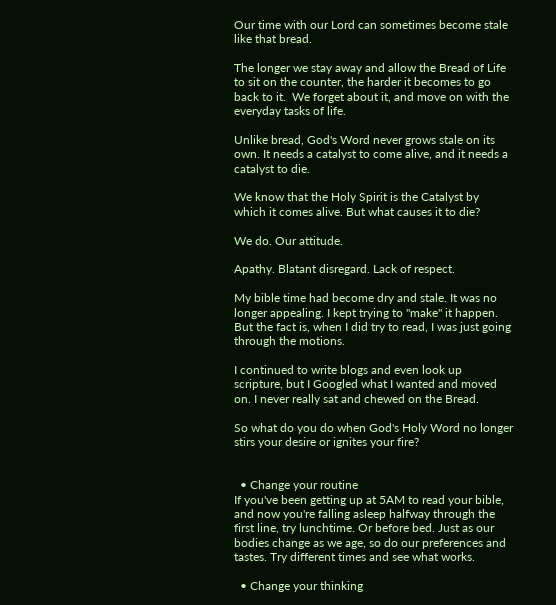Our time with our Lord can sometimes become stale like that bread.

The longer we stay away and allow the Bread of Life to sit on the counter, the harder it becomes to go back to it.  We forget about it, and move on with the everyday tasks of life.

Unlike bread, God's Word never grows stale on its own. It needs a catalyst to come alive, and it needs a catalyst to die.

We know that the Holy Spirit is the Catalyst by which it comes alive. But what causes it to die?

We do. Our attitude.

Apathy. Blatant disregard. Lack of respect.

My bible time had become dry and stale. It was no longer appealing. I kept trying to "make" it happen. But the fact is, when I did try to read, I was just going through the motions.

I continued to write blogs and even look up scripture, but I Googled what I wanted and moved on. I never really sat and chewed on the Bread.

So what do you do when God's Holy Word no longer stirs your desire or ignites your fire?


  • Change your routine
If you've been getting up at 5AM to read your bible, and now you're falling asleep halfway through the first line, try lunchtime. Or before bed. Just as our bodies change as we age, so do our preferences and tastes. Try different times and see what works.

  • Change your thinking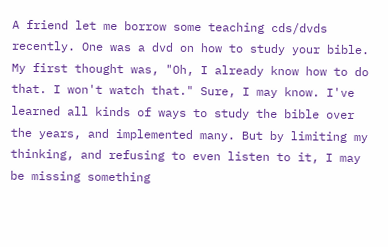A friend let me borrow some teaching cds/dvds recently. One was a dvd on how to study your bible. My first thought was, "Oh, I already know how to do that. I won't watch that." Sure, I may know. I've learned all kinds of ways to study the bible over the years, and implemented many. But by limiting my thinking, and refusing to even listen to it, I may be missing something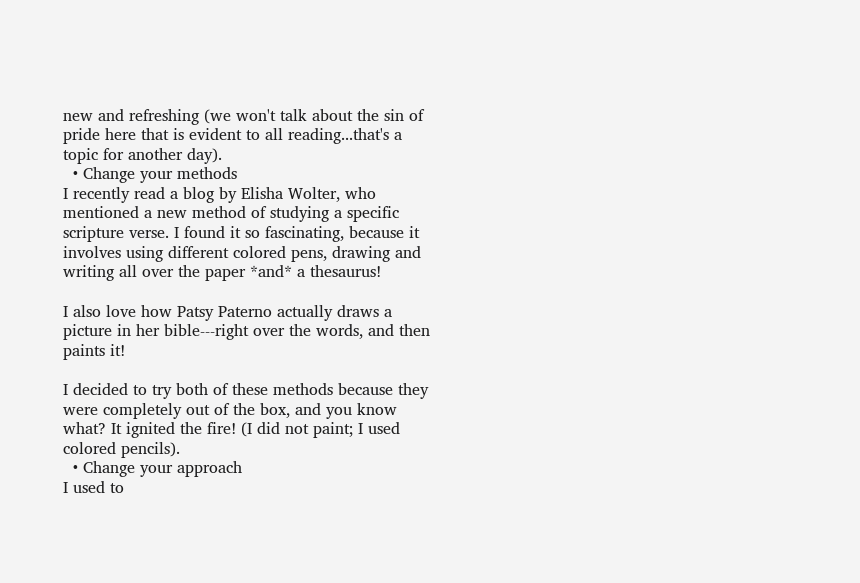new and refreshing (we won't talk about the sin of pride here that is evident to all reading...that's a topic for another day).
  • Change your methods
I recently read a blog by Elisha Wolter, who mentioned a new method of studying a specific scripture verse. I found it so fascinating, because it involves using different colored pens, drawing and writing all over the paper *and* a thesaurus!

I also love how Patsy Paterno actually draws a picture in her bible---right over the words, and then paints it!

I decided to try both of these methods because they were completely out of the box, and you know what? It ignited the fire! (I did not paint; I used colored pencils).
  • Change your approach
I used to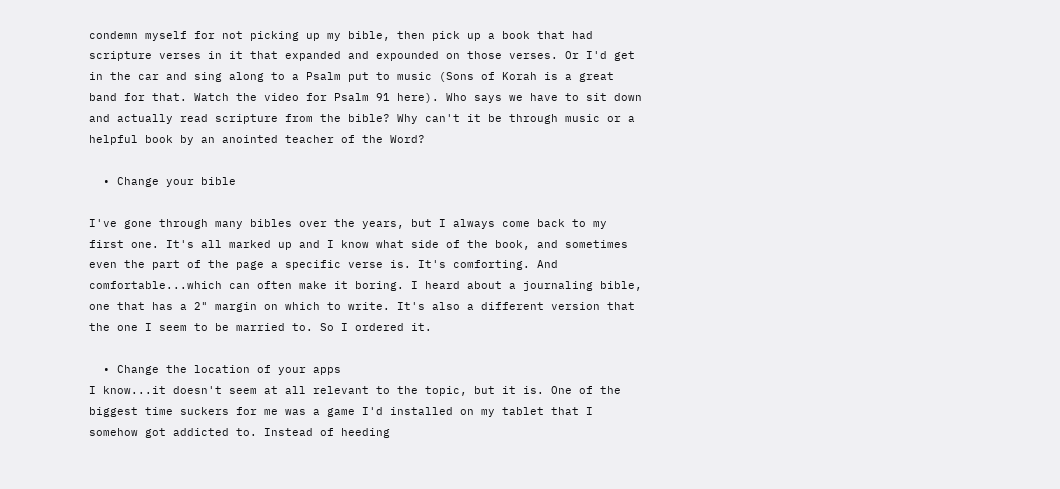condemn myself for not picking up my bible, then pick up a book that had scripture verses in it that expanded and expounded on those verses. Or I'd get in the car and sing along to a Psalm put to music (Sons of Korah is a great band for that. Watch the video for Psalm 91 here). Who says we have to sit down and actually read scripture from the bible? Why can't it be through music or a helpful book by an anointed teacher of the Word?

  • Change your bible

I've gone through many bibles over the years, but I always come back to my first one. It's all marked up and I know what side of the book, and sometimes even the part of the page a specific verse is. It's comforting. And comfortable...which can often make it boring. I heard about a journaling bible, one that has a 2" margin on which to write. It's also a different version that the one I seem to be married to. So I ordered it.

  • Change the location of your apps
I know...it doesn't seem at all relevant to the topic, but it is. One of the biggest time suckers for me was a game I'd installed on my tablet that I somehow got addicted to. Instead of heeding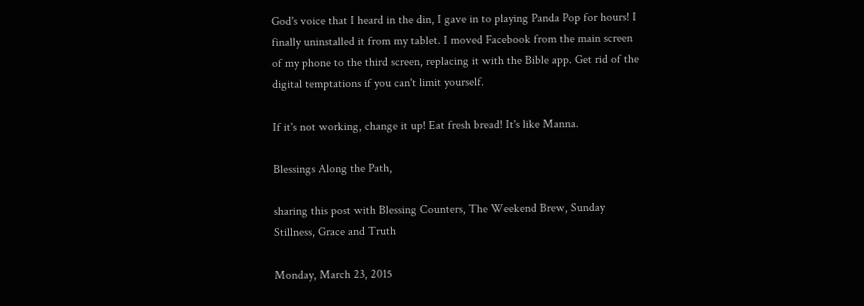God's voice that I heard in the din, I gave in to playing Panda Pop for hours! I finally uninstalled it from my tablet. I moved Facebook from the main screen of my phone to the third screen, replacing it with the Bible app. Get rid of the digital temptations if you can't limit yourself.

If it's not working, change it up! Eat fresh bread! It's like Manna.

Blessings Along the Path,

sharing this post with Blessing Counters, The Weekend Brew, Sunday Stillness, Grace and Truth

Monday, March 23, 2015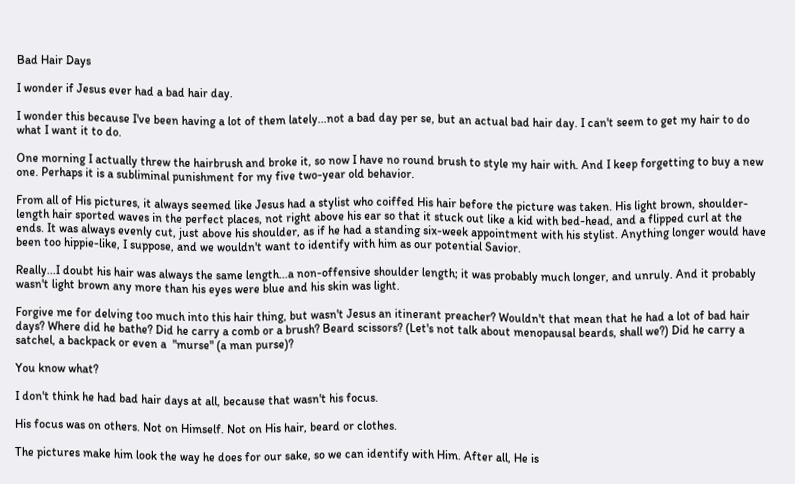Bad Hair Days

I wonder if Jesus ever had a bad hair day.

I wonder this because I've been having a lot of them lately...not a bad day per se, but an actual bad hair day. I can't seem to get my hair to do what I want it to do.

One morning I actually threw the hairbrush and broke it, so now I have no round brush to style my hair with. And I keep forgetting to buy a new one. Perhaps it is a subliminal punishment for my five two-year old behavior.

From all of His pictures, it always seemed like Jesus had a stylist who coiffed His hair before the picture was taken. His light brown, shoulder-length hair sported waves in the perfect places, not right above his ear so that it stuck out like a kid with bed-head, and a flipped curl at the ends. It was always evenly cut, just above his shoulder, as if he had a standing six-week appointment with his stylist. Anything longer would have been too hippie-like, I suppose, and we wouldn't want to identify with him as our potential Savior.

Really...I doubt his hair was always the same length...a non-offensive shoulder length; it was probably much longer, and unruly. And it probably wasn't light brown any more than his eyes were blue and his skin was light.

Forgive me for delving too much into this hair thing, but wasn't Jesus an itinerant preacher? Wouldn't that mean that he had a lot of bad hair days? Where did he bathe? Did he carry a comb or a brush? Beard scissors? (Let's not talk about menopausal beards, shall we?) Did he carry a satchel, a backpack or even a  "murse" (a man purse)?

You know what?

I don't think he had bad hair days at all, because that wasn't his focus.

His focus was on others. Not on Himself. Not on His hair, beard or clothes.

The pictures make him look the way he does for our sake, so we can identify with Him. After all, He is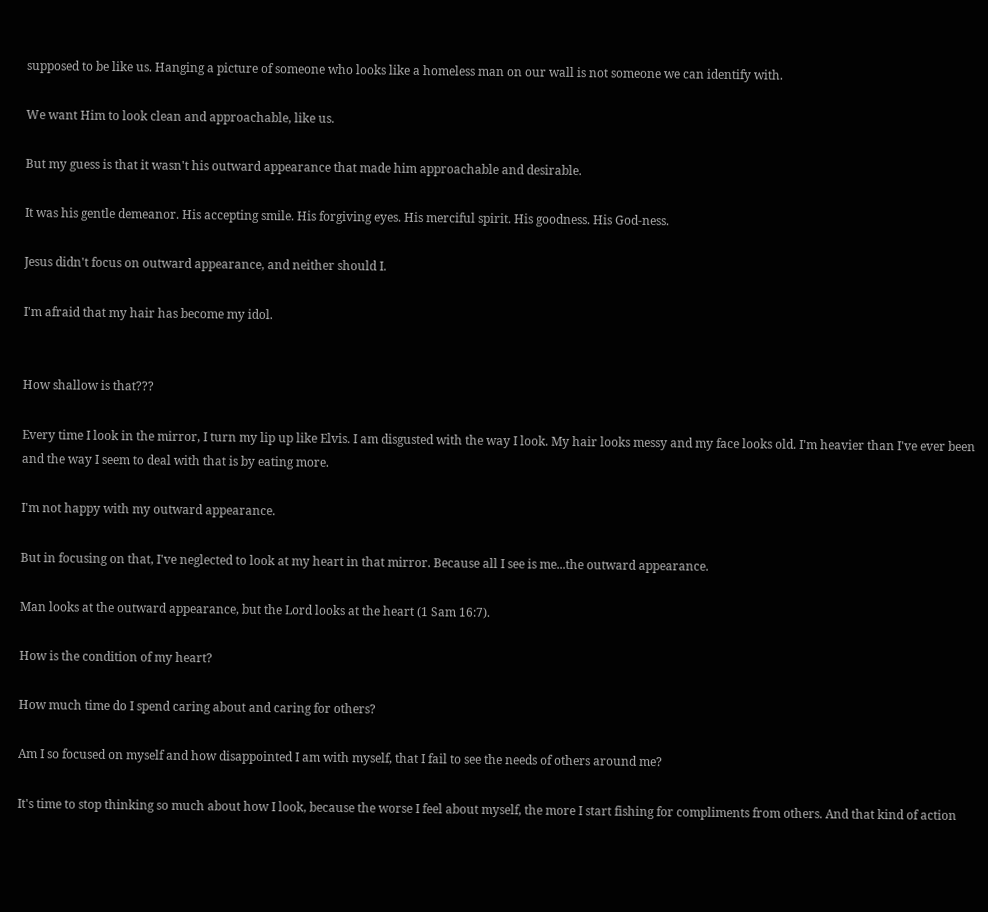supposed to be like us. Hanging a picture of someone who looks like a homeless man on our wall is not someone we can identify with.

We want Him to look clean and approachable, like us.

But my guess is that it wasn't his outward appearance that made him approachable and desirable.

It was his gentle demeanor. His accepting smile. His forgiving eyes. His merciful spirit. His goodness. His God-ness.

Jesus didn't focus on outward appearance, and neither should I.

I'm afraid that my hair has become my idol.


How shallow is that???

Every time I look in the mirror, I turn my lip up like Elvis. I am disgusted with the way I look. My hair looks messy and my face looks old. I'm heavier than I've ever been and the way I seem to deal with that is by eating more.

I'm not happy with my outward appearance.

But in focusing on that, I've neglected to look at my heart in that mirror. Because all I see is me...the outward appearance.

Man looks at the outward appearance, but the Lord looks at the heart (1 Sam 16:7).

How is the condition of my heart?

How much time do I spend caring about and caring for others?

Am I so focused on myself and how disappointed I am with myself, that I fail to see the needs of others around me?

It's time to stop thinking so much about how I look, because the worse I feel about myself, the more I start fishing for compliments from others. And that kind of action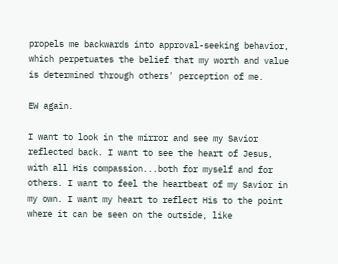propels me backwards into approval-seeking behavior, which perpetuates the belief that my worth and value is determined through others' perception of me.

EW again.

I want to look in the mirror and see my Savior reflected back. I want to see the heart of Jesus, with all His compassion...both for myself and for others. I want to feel the heartbeat of my Savior in my own. I want my heart to reflect His to the point where it can be seen on the outside, like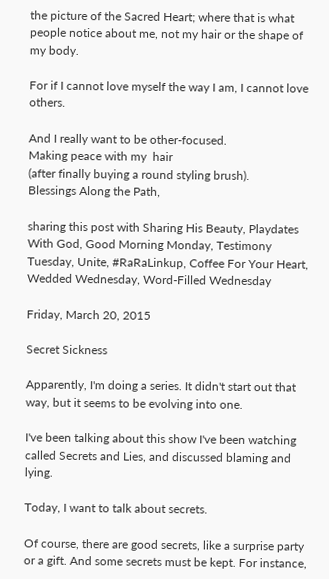the picture of the Sacred Heart; where that is what people notice about me, not my hair or the shape of my body.

For if I cannot love myself the way I am, I cannot love others.

And I really want to be other-focused.
Making peace with my  hair
(after finally buying a round styling brush).
Blessings Along the Path,

sharing this post with Sharing His Beauty, Playdates With God, Good Morning Monday, Testimony Tuesday, Unite, #RaRaLinkup, Coffee For Your Heart, Wedded Wednesday, Word-Filled Wednesday

Friday, March 20, 2015

Secret Sickness

Apparently, I'm doing a series. It didn't start out that way, but it seems to be evolving into one.

I've been talking about this show I've been watching called Secrets and Lies, and discussed blaming and lying.

Today, I want to talk about secrets.

Of course, there are good secrets, like a surprise party or a gift. And some secrets must be kept. For instance,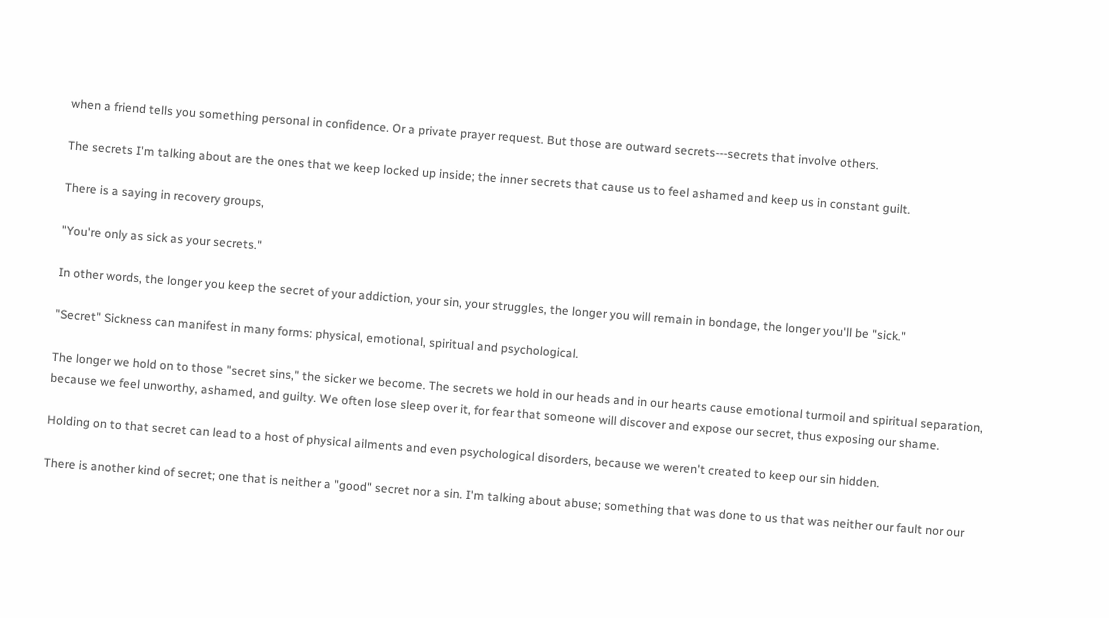when a friend tells you something personal in confidence. Or a private prayer request. But those are outward secrets---secrets that involve others.

The secrets I'm talking about are the ones that we keep locked up inside; the inner secrets that cause us to feel ashamed and keep us in constant guilt.

There is a saying in recovery groups,

"You're only as sick as your secrets."

In other words, the longer you keep the secret of your addiction, your sin, your struggles, the longer you will remain in bondage, the longer you'll be "sick."

"Secret" Sickness can manifest in many forms: physical, emotional, spiritual and psychological.

The longer we hold on to those "secret sins," the sicker we become. The secrets we hold in our heads and in our hearts cause emotional turmoil and spiritual separation, because we feel unworthy, ashamed, and guilty. We often lose sleep over it, for fear that someone will discover and expose our secret, thus exposing our shame.

Holding on to that secret can lead to a host of physical ailments and even psychological disorders, because we weren't created to keep our sin hidden.

There is another kind of secret; one that is neither a "good" secret nor a sin. I'm talking about abuse; something that was done to us that was neither our fault nor our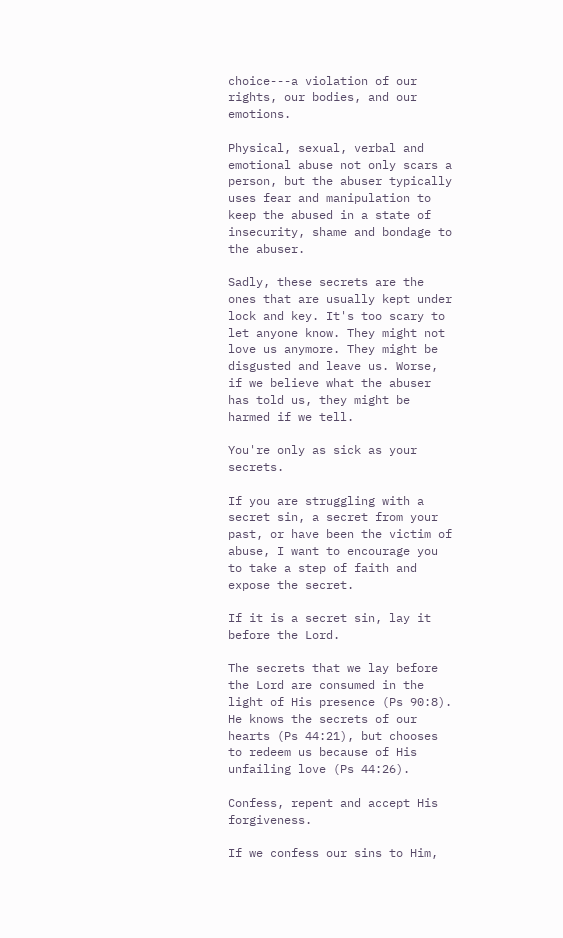choice---a violation of our rights, our bodies, and our emotions.

Physical, sexual, verbal and emotional abuse not only scars a person, but the abuser typically uses fear and manipulation to keep the abused in a state of insecurity, shame and bondage to the abuser.

Sadly, these secrets are the ones that are usually kept under lock and key. It's too scary to let anyone know. They might not love us anymore. They might be disgusted and leave us. Worse, if we believe what the abuser has told us, they might be harmed if we tell.

You're only as sick as your secrets.

If you are struggling with a secret sin, a secret from your past, or have been the victim of abuse, I want to encourage you to take a step of faith and expose the secret.

If it is a secret sin, lay it before the Lord.

The secrets that we lay before the Lord are consumed in the light of His presence (Ps 90:8). He knows the secrets of our hearts (Ps 44:21), but chooses to redeem us because of His unfailing love (Ps 44:26).

Confess, repent and accept His forgiveness.

If we confess our sins to Him,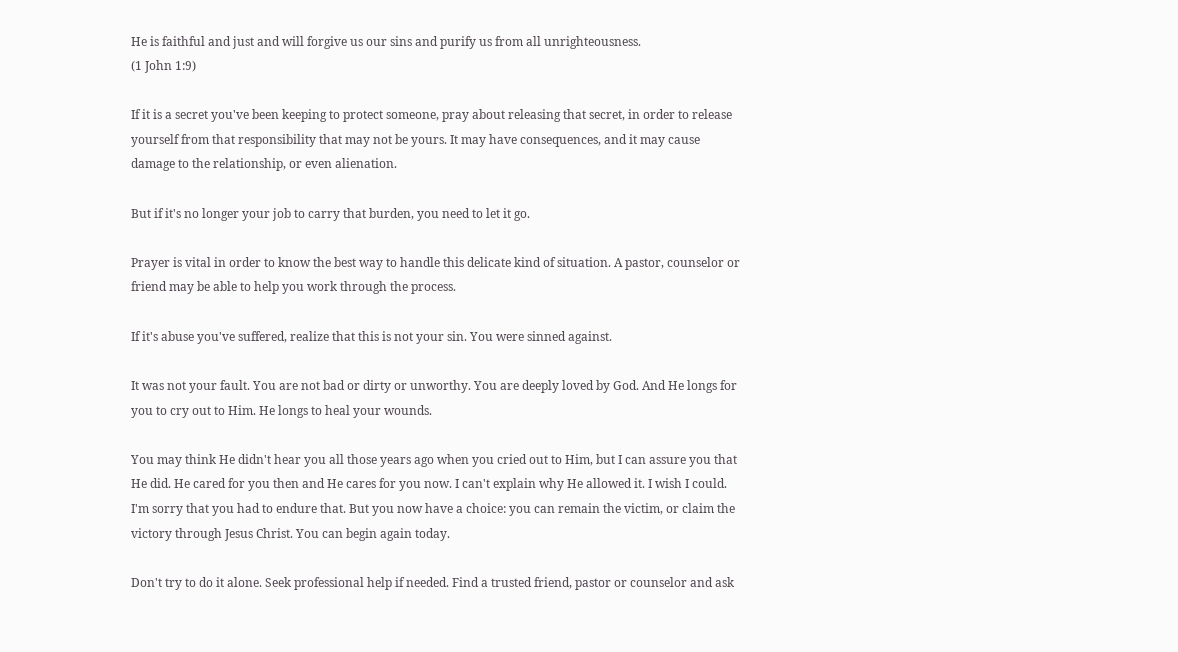He is faithful and just and will forgive us our sins and purify us from all unrighteousness.
(1 John 1:9)

If it is a secret you've been keeping to protect someone, pray about releasing that secret, in order to release yourself from that responsibility that may not be yours. It may have consequences, and it may cause damage to the relationship, or even alienation.

But if it's no longer your job to carry that burden, you need to let it go.

Prayer is vital in order to know the best way to handle this delicate kind of situation. A pastor, counselor or friend may be able to help you work through the process.

If it's abuse you've suffered, realize that this is not your sin. You were sinned against.

It was not your fault. You are not bad or dirty or unworthy. You are deeply loved by God. And He longs for you to cry out to Him. He longs to heal your wounds.

You may think He didn't hear you all those years ago when you cried out to Him, but I can assure you that He did. He cared for you then and He cares for you now. I can't explain why He allowed it. I wish I could. I'm sorry that you had to endure that. But you now have a choice: you can remain the victim, or claim the victory through Jesus Christ. You can begin again today.

Don't try to do it alone. Seek professional help if needed. Find a trusted friend, pastor or counselor and ask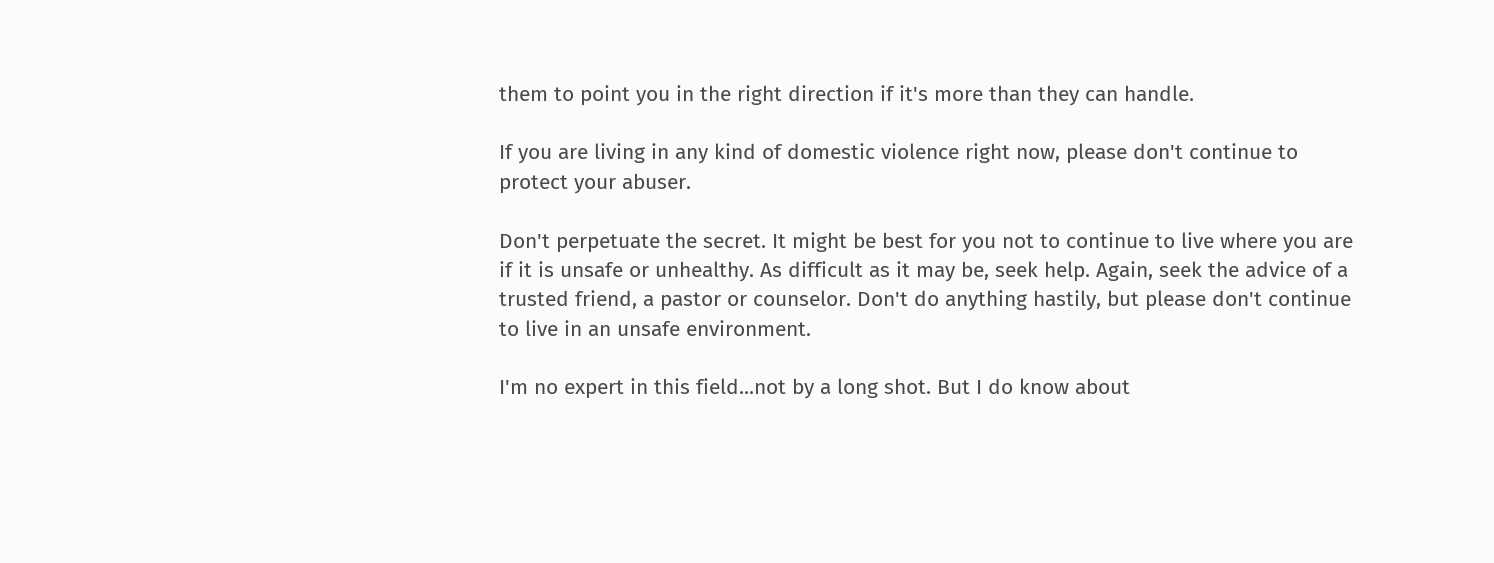them to point you in the right direction if it's more than they can handle.

If you are living in any kind of domestic violence right now, please don't continue to protect your abuser.

Don't perpetuate the secret. It might be best for you not to continue to live where you are if it is unsafe or unhealthy. As difficult as it may be, seek help. Again, seek the advice of a trusted friend, a pastor or counselor. Don't do anything hastily, but please don't continue to live in an unsafe environment.

I'm no expert in this field...not by a long shot. But I do know about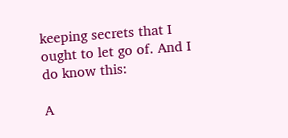keeping secrets that I ought to let go of. And I do know this:

A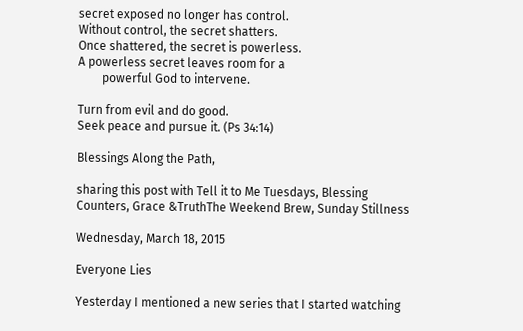secret exposed no longer has control.
Without control, the secret shatters.
Once shattered, the secret is powerless.
A powerless secret leaves room for a
        powerful God to intervene.

Turn from evil and do good.
Seek peace and pursue it. (Ps 34:14)

Blessings Along the Path,

sharing this post with Tell it to Me Tuesdays, Blessing Counters, Grace &TruthThe Weekend Brew, Sunday Stillness

Wednesday, March 18, 2015

Everyone Lies

Yesterday I mentioned a new series that I started watching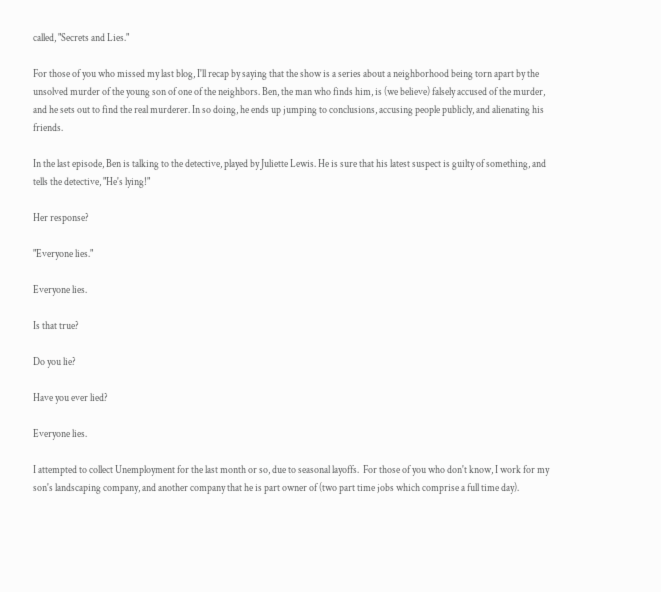called, "Secrets and Lies."

For those of you who missed my last blog, I'll recap by saying that the show is a series about a neighborhood being torn apart by the unsolved murder of the young son of one of the neighbors. Ben, the man who finds him, is (we believe) falsely accused of the murder, and he sets out to find the real murderer. In so doing, he ends up jumping to conclusions, accusing people publicly, and alienating his friends.

In the last episode, Ben is talking to the detective, played by Juliette Lewis. He is sure that his latest suspect is guilty of something, and tells the detective, "He's lying!"

Her response?

"Everyone lies."

Everyone lies.

Is that true?

Do you lie?

Have you ever lied?

Everyone lies.

I attempted to collect Unemployment for the last month or so, due to seasonal layoffs.  For those of you who don't know, I work for my son's landscaping company, and another company that he is part owner of (two part time jobs which comprise a full time day).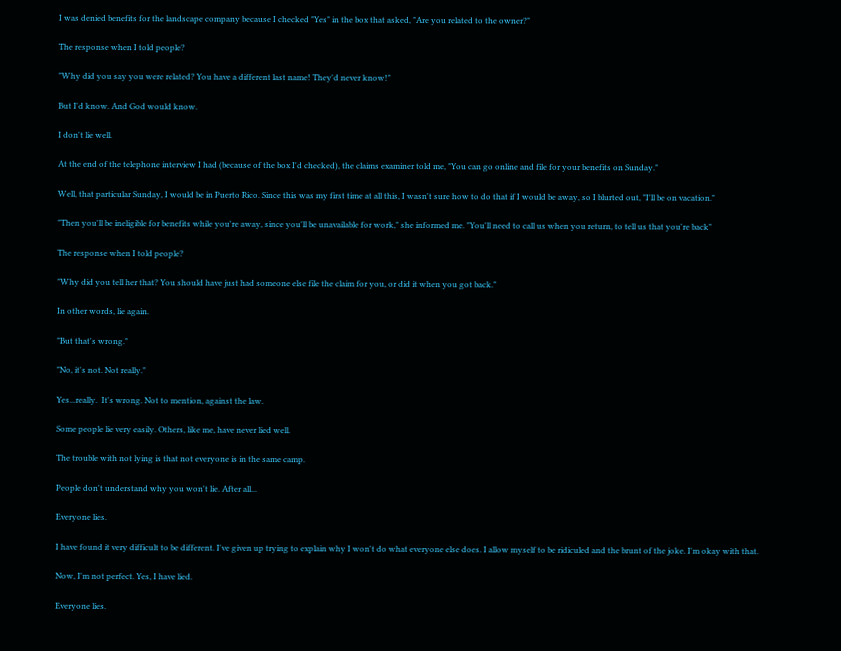I was denied benefits for the landscape company because I checked "Yes" in the box that asked, "Are you related to the owner?"

The response when I told people?

"Why did you say you were related? You have a different last name! They'd never know!"

But I'd know. And God would know.

I don't lie well.

At the end of the telephone interview I had (because of the box I'd checked), the claims examiner told me, "You can go online and file for your benefits on Sunday."

Well, that particular Sunday, I would be in Puerto Rico. Since this was my first time at all this, I wasn't sure how to do that if I would be away, so I blurted out, "I'll be on vacation."

"Then you'll be ineligible for benefits while you're away, since you'll be unavailable for work," she informed me. "You'll need to call us when you return, to tell us that you're back"

The response when I told people?

"Why did you tell her that? You should have just had someone else file the claim for you, or did it when you got back."

In other words, lie again.

"But that's wrong."

"No, it's not. Not really."

Yes...really.  It's wrong. Not to mention, against the law.

Some people lie very easily. Others, like me, have never lied well.

The trouble with not lying is that not everyone is in the same camp.

People don't understand why you won't lie. After all...

Everyone lies.

I have found it very difficult to be different. I've given up trying to explain why I won't do what everyone else does. I allow myself to be ridiculed and the brunt of the joke. I'm okay with that.

Now, I'm not perfect. Yes, I have lied.

Everyone lies.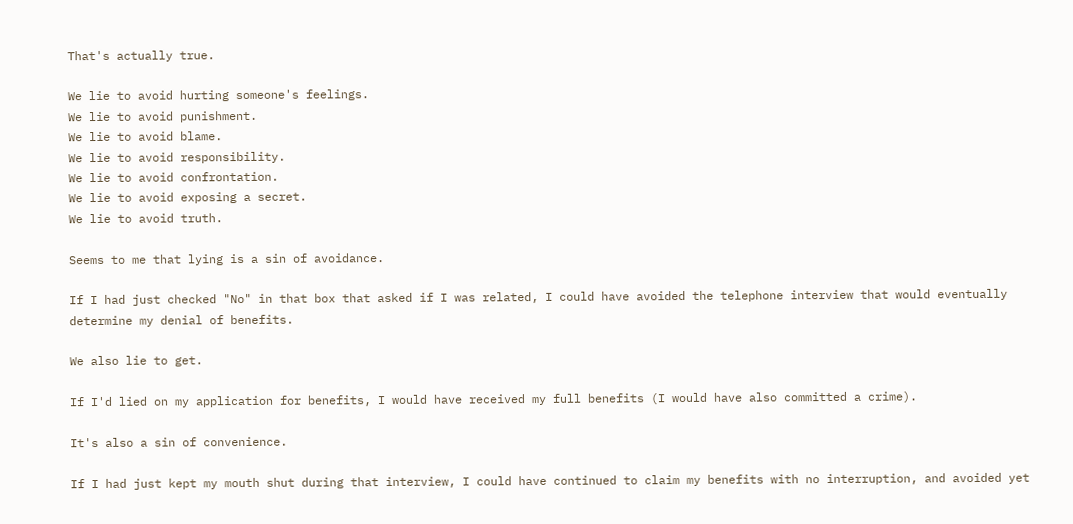That's actually true.

We lie to avoid hurting someone's feelings.
We lie to avoid punishment.
We lie to avoid blame.
We lie to avoid responsibility.
We lie to avoid confrontation.
We lie to avoid exposing a secret.
We lie to avoid truth.

Seems to me that lying is a sin of avoidance.

If I had just checked "No" in that box that asked if I was related, I could have avoided the telephone interview that would eventually determine my denial of benefits.

We also lie to get.

If I'd lied on my application for benefits, I would have received my full benefits (I would have also committed a crime).

It's also a sin of convenience.

If I had just kept my mouth shut during that interview, I could have continued to claim my benefits with no interruption, and avoided yet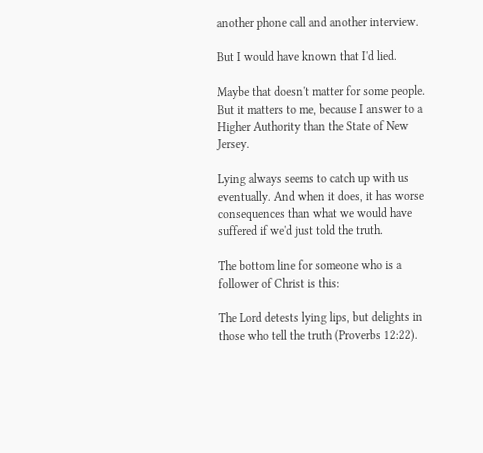another phone call and another interview.

But I would have known that I'd lied.

Maybe that doesn't matter for some people. But it matters to me, because I answer to a Higher Authority than the State of New Jersey.

Lying always seems to catch up with us eventually. And when it does, it has worse consequences than what we would have suffered if we'd just told the truth.

The bottom line for someone who is a follower of Christ is this:

The Lord detests lying lips, but delights in those who tell the truth (Proverbs 12:22).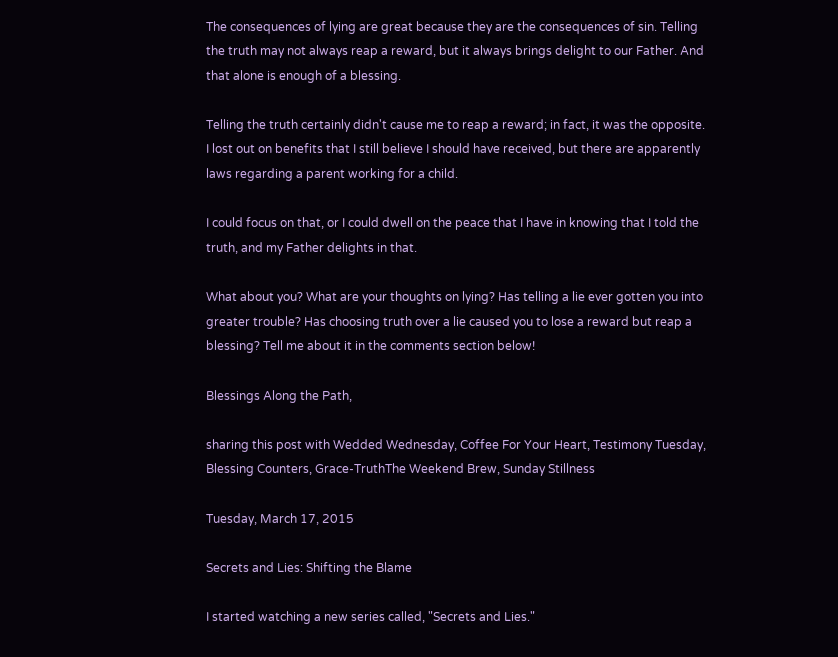The consequences of lying are great because they are the consequences of sin. Telling the truth may not always reap a reward, but it always brings delight to our Father. And that alone is enough of a blessing.

Telling the truth certainly didn't cause me to reap a reward; in fact, it was the opposite. I lost out on benefits that I still believe I should have received, but there are apparently laws regarding a parent working for a child.

I could focus on that, or I could dwell on the peace that I have in knowing that I told the truth, and my Father delights in that.

What about you? What are your thoughts on lying? Has telling a lie ever gotten you into greater trouble? Has choosing truth over a lie caused you to lose a reward but reap a blessing? Tell me about it in the comments section below!

Blessings Along the Path,

sharing this post with Wedded Wednesday, Coffee For Your Heart, Testimony Tuesday, Blessing Counters, Grace-TruthThe Weekend Brew, Sunday Stillness

Tuesday, March 17, 2015

Secrets and Lies: Shifting the Blame

I started watching a new series called, "Secrets and Lies."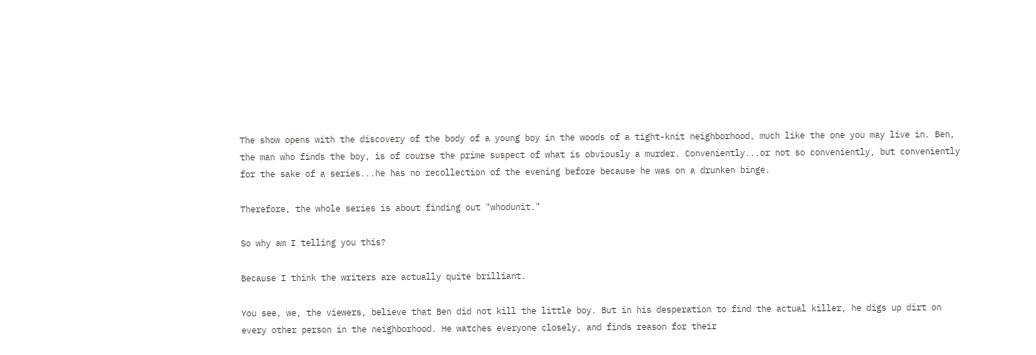The show opens with the discovery of the body of a young boy in the woods of a tight-knit neighborhood, much like the one you may live in. Ben, the man who finds the boy, is of course the prime suspect of what is obviously a murder. Conveniently...or not so conveniently, but conveniently for the sake of a series...he has no recollection of the evening before because he was on a drunken binge.

Therefore, the whole series is about finding out "whodunit."

So why am I telling you this?

Because I think the writers are actually quite brilliant.

You see, we, the viewers, believe that Ben did not kill the little boy. But in his desperation to find the actual killer, he digs up dirt on every other person in the neighborhood. He watches everyone closely, and finds reason for their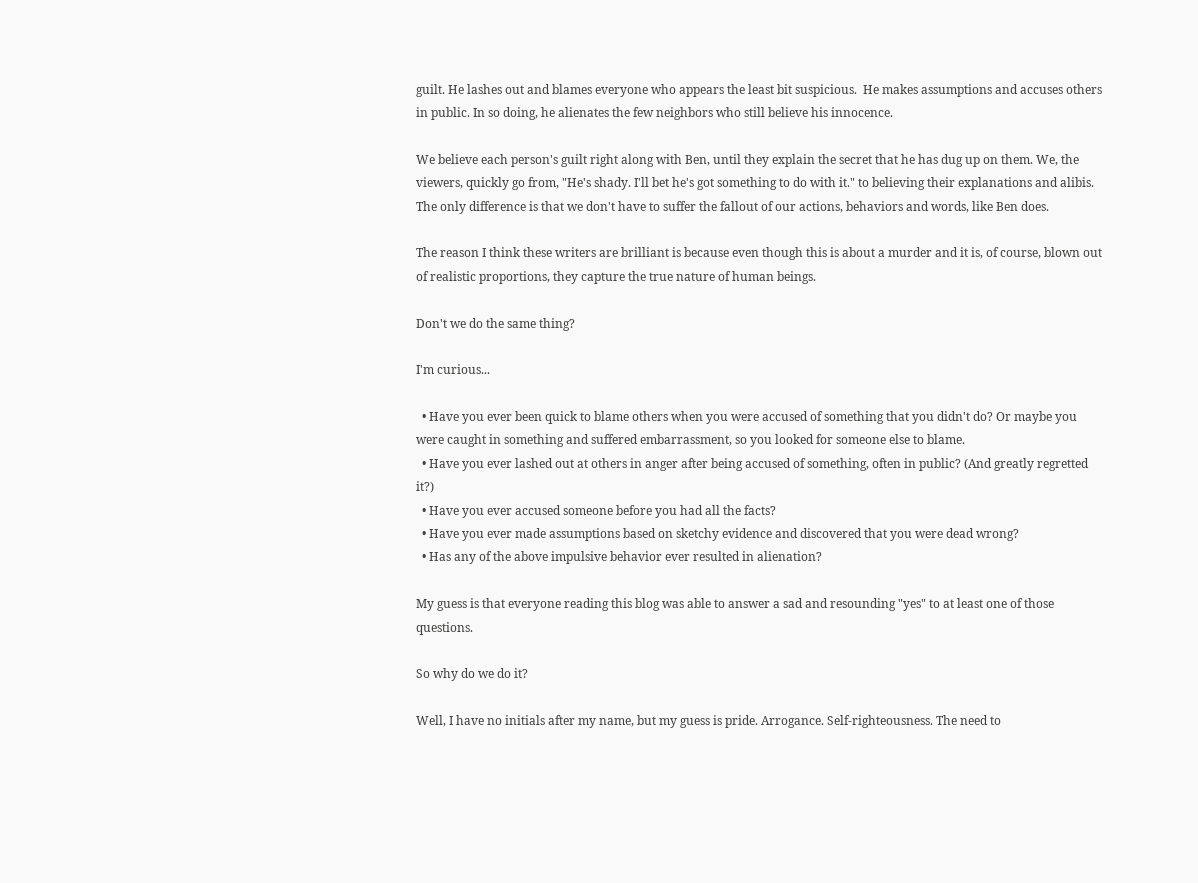guilt. He lashes out and blames everyone who appears the least bit suspicious.  He makes assumptions and accuses others in public. In so doing, he alienates the few neighbors who still believe his innocence.

We believe each person's guilt right along with Ben, until they explain the secret that he has dug up on them. We, the viewers, quickly go from, "He's shady. I'll bet he's got something to do with it." to believing their explanations and alibis. The only difference is that we don't have to suffer the fallout of our actions, behaviors and words, like Ben does.

The reason I think these writers are brilliant is because even though this is about a murder and it is, of course, blown out of realistic proportions, they capture the true nature of human beings.

Don't we do the same thing?

I'm curious...

  • Have you ever been quick to blame others when you were accused of something that you didn't do? Or maybe you were caught in something and suffered embarrassment, so you looked for someone else to blame.
  • Have you ever lashed out at others in anger after being accused of something, often in public? (And greatly regretted it?)
  • Have you ever accused someone before you had all the facts?
  • Have you ever made assumptions based on sketchy evidence and discovered that you were dead wrong?
  • Has any of the above impulsive behavior ever resulted in alienation?

My guess is that everyone reading this blog was able to answer a sad and resounding "yes" to at least one of those questions.

So why do we do it?

Well, I have no initials after my name, but my guess is pride. Arrogance. Self-righteousness. The need to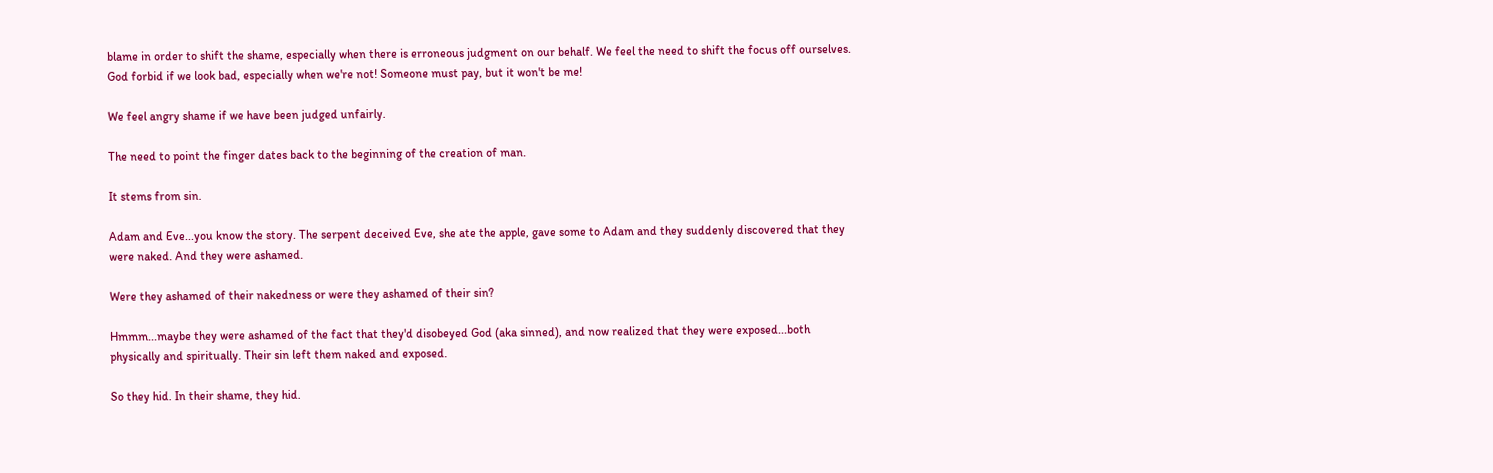blame in order to shift the shame, especially when there is erroneous judgment on our behalf. We feel the need to shift the focus off ourselves. God forbid if we look bad, especially when we're not! Someone must pay, but it won't be me!

We feel angry shame if we have been judged unfairly.

The need to point the finger dates back to the beginning of the creation of man.

It stems from sin.

Adam and Eve...you know the story. The serpent deceived Eve, she ate the apple, gave some to Adam and they suddenly discovered that they were naked. And they were ashamed.

Were they ashamed of their nakedness or were they ashamed of their sin?

Hmmm...maybe they were ashamed of the fact that they'd disobeyed God (aka sinned), and now realized that they were exposed...both physically and spiritually. Their sin left them naked and exposed.

So they hid. In their shame, they hid.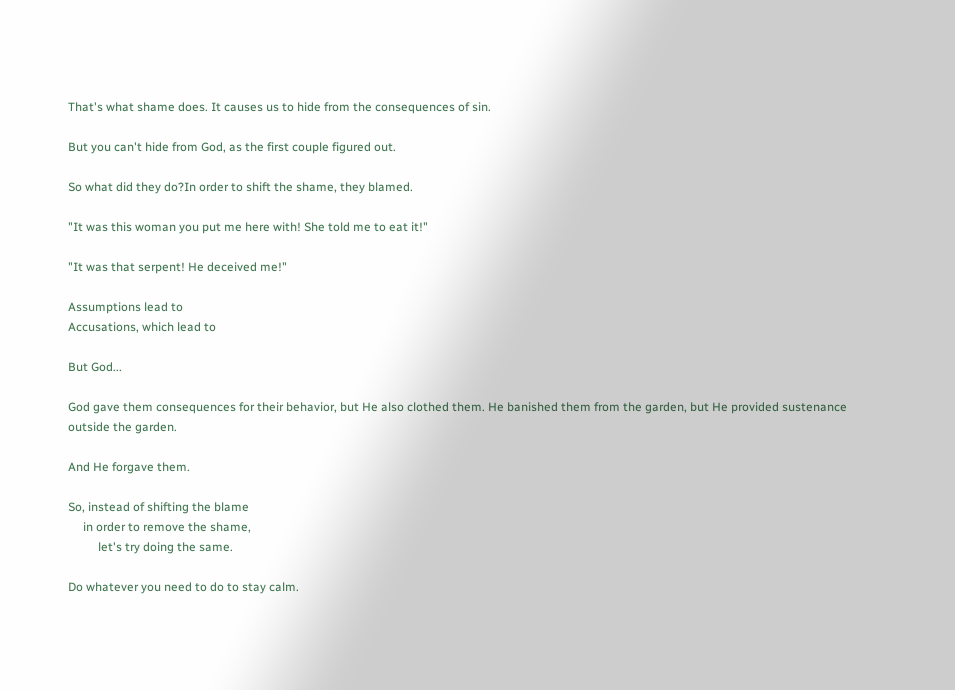That's what shame does. It causes us to hide from the consequences of sin.

But you can't hide from God, as the first couple figured out.

So what did they do?In order to shift the shame, they blamed.

"It was this woman you put me here with! She told me to eat it!"

"It was that serpent! He deceived me!"

Assumptions lead to
Accusations, which lead to

But God...

God gave them consequences for their behavior, but He also clothed them. He banished them from the garden, but He provided sustenance outside the garden.

And He forgave them.

So, instead of shifting the blame
     in order to remove the shame,
          let's try doing the same.

Do whatever you need to do to stay calm.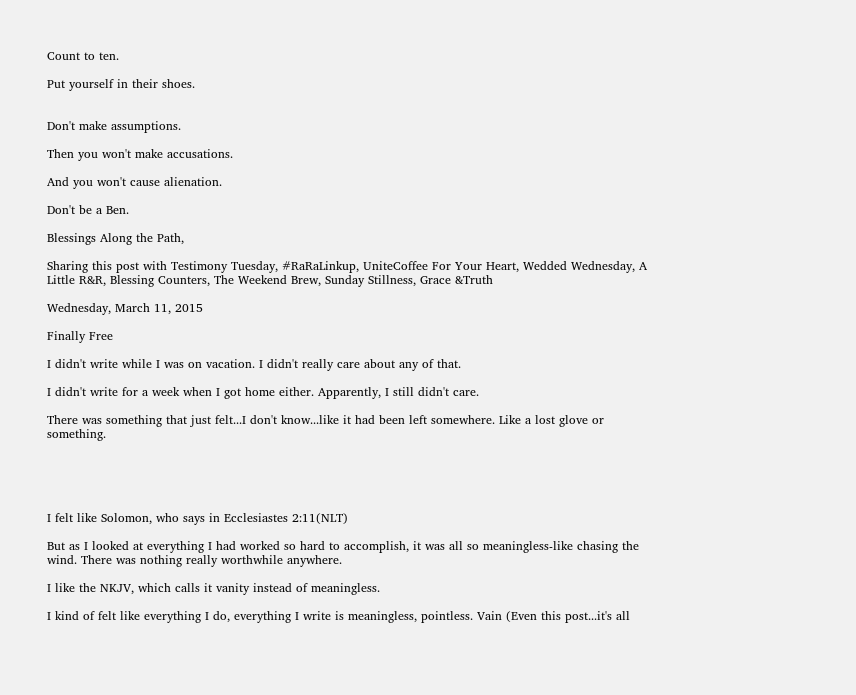Count to ten.

Put yourself in their shoes.


Don't make assumptions.

Then you won't make accusations.

And you won't cause alienation.

Don't be a Ben.

Blessings Along the Path,

Sharing this post with Testimony Tuesday, #RaRaLinkup, UniteCoffee For Your Heart, Wedded Wednesday, A Little R&R, Blessing Counters, The Weekend Brew, Sunday Stillness, Grace &Truth

Wednesday, March 11, 2015

Finally Free

I didn't write while I was on vacation. I didn't really care about any of that.

I didn't write for a week when I got home either. Apparently, I still didn't care.

There was something that just felt...I don't know...like it had been left somewhere. Like a lost glove or something.





I felt like Solomon, who says in Ecclesiastes 2:11(NLT)

But as I looked at everything I had worked so hard to accomplish, it was all so meaningless-like chasing the wind. There was nothing really worthwhile anywhere.

I like the NKJV, which calls it vanity instead of meaningless.

I kind of felt like everything I do, everything I write is meaningless, pointless. Vain (Even this post...it's all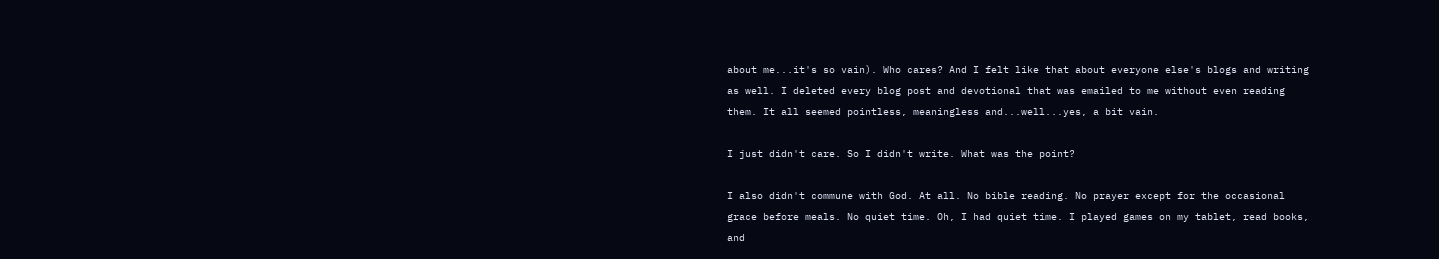about me...it's so vain). Who cares? And I felt like that about everyone else's blogs and writing as well. I deleted every blog post and devotional that was emailed to me without even reading them. It all seemed pointless, meaningless and...well...yes, a bit vain.

I just didn't care. So I didn't write. What was the point?

I also didn't commune with God. At all. No bible reading. No prayer except for the occasional grace before meals. No quiet time. Oh, I had quiet time. I played games on my tablet, read books, and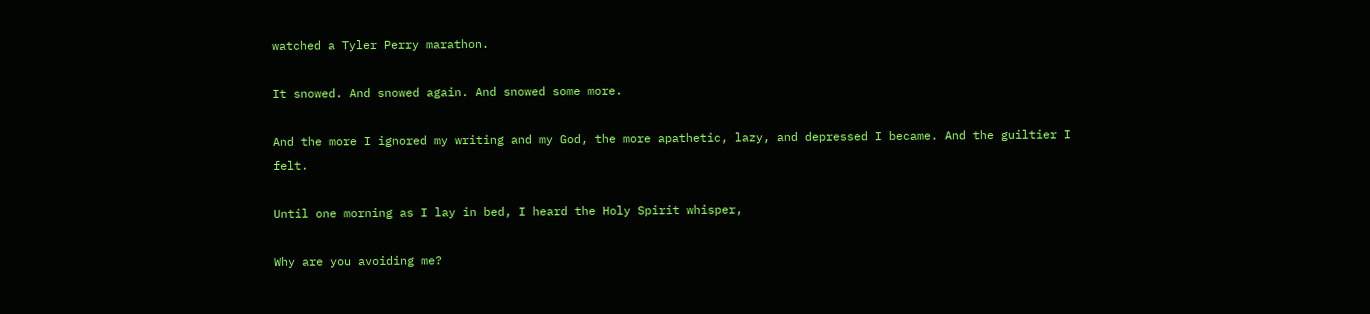watched a Tyler Perry marathon.

It snowed. And snowed again. And snowed some more.

And the more I ignored my writing and my God, the more apathetic, lazy, and depressed I became. And the guiltier I felt.

Until one morning as I lay in bed, I heard the Holy Spirit whisper,

Why are you avoiding me?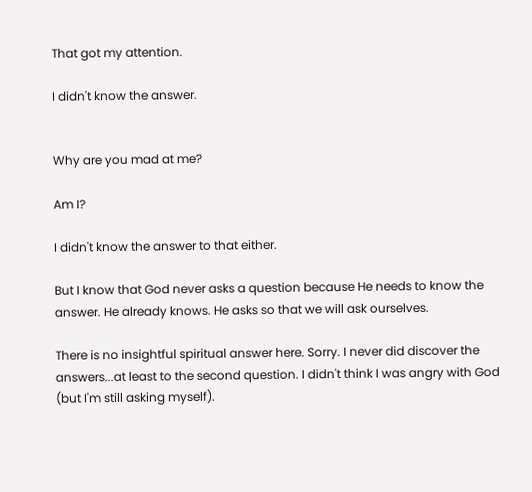That got my attention.

I didn't know the answer.


Why are you mad at me?

Am I?

I didn't know the answer to that either.

But I know that God never asks a question because He needs to know the answer. He already knows. He asks so that we will ask ourselves.

There is no insightful spiritual answer here. Sorry. I never did discover the answers...at least to the second question. I didn't think I was angry with God (but I'm still asking myself).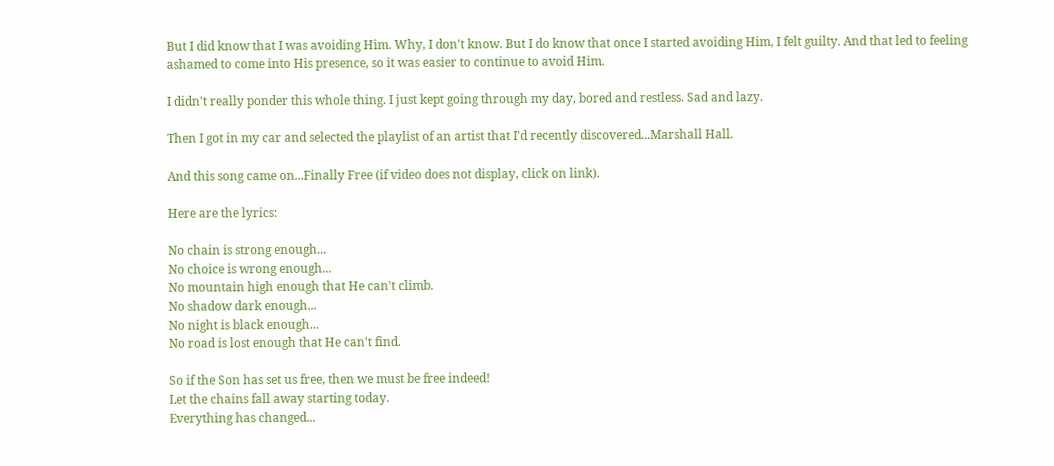But I did know that I was avoiding Him. Why, I don't know. But I do know that once I started avoiding Him, I felt guilty. And that led to feeling ashamed to come into His presence, so it was easier to continue to avoid Him.

I didn't really ponder this whole thing. I just kept going through my day, bored and restless. Sad and lazy.

Then I got in my car and selected the playlist of an artist that I'd recently discovered...Marshall Hall.

And this song came on...Finally Free (if video does not display, click on link).

Here are the lyrics:

No chain is strong enough...
No choice is wrong enough...
No mountain high enough that He can't climb.
No shadow dark enough...
No night is black enough...
No road is lost enough that He can't find.

So if the Son has set us free, then we must be free indeed!
Let the chains fall away starting today.
Everything has changed...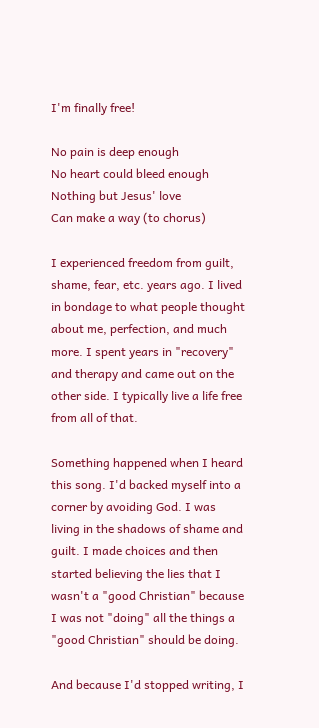I'm finally free!

No pain is deep enough
No heart could bleed enough
Nothing but Jesus' love
Can make a way (to chorus)

I experienced freedom from guilt, shame, fear, etc. years ago. I lived in bondage to what people thought about me, perfection, and much more. I spent years in "recovery" and therapy and came out on the other side. I typically live a life free from all of that.

Something happened when I heard this song. I'd backed myself into a corner by avoiding God. I was living in the shadows of shame and guilt. I made choices and then started believing the lies that I wasn't a "good Christian" because I was not "doing" all the things a "good Christian" should be doing.

And because I'd stopped writing, I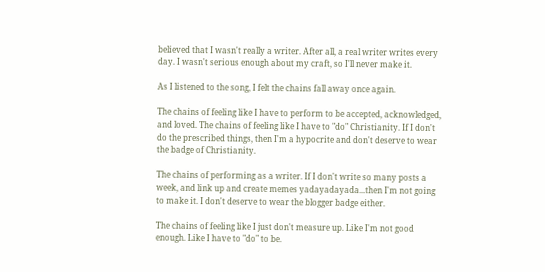believed that I wasn't really a writer. After all, a real writer writes every day. I wasn't serious enough about my craft, so I'll never make it.

As I listened to the song, I felt the chains fall away once again.

The chains of feeling like I have to perform to be accepted, acknowledged, and loved. The chains of feeling like I have to "do" Christianity. If I don't do the prescribed things, then I'm a hypocrite and don't deserve to wear the badge of Christianity.

The chains of performing as a writer. If I don't write so many posts a week, and link up and create memes yadayadayada...then I'm not going to make it. I don't deserve to wear the blogger badge either.

The chains of feeling like I just don't measure up. Like I'm not good enough. Like I have to "do" to be.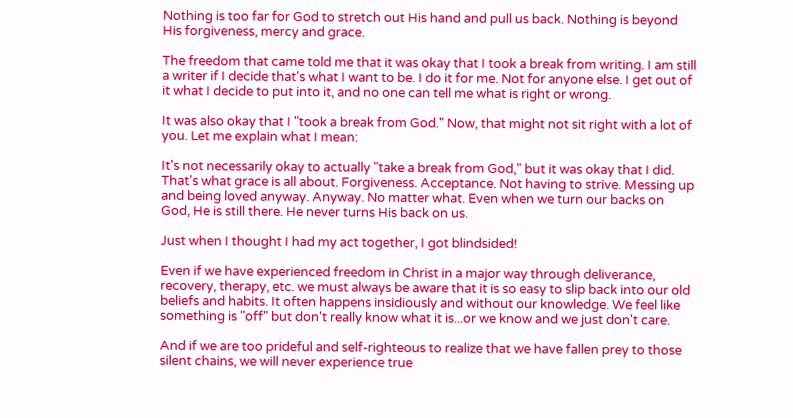Nothing is too far for God to stretch out His hand and pull us back. Nothing is beyond His forgiveness, mercy and grace.

The freedom that came told me that it was okay that I took a break from writing. I am still a writer if I decide that's what I want to be. I do it for me. Not for anyone else. I get out of it what I decide to put into it, and no one can tell me what is right or wrong.

It was also okay that I "took a break from God." Now, that might not sit right with a lot of you. Let me explain what I mean:

It's not necessarily okay to actually "take a break from God," but it was okay that I did. That's what grace is all about. Forgiveness. Acceptance. Not having to strive. Messing up and being loved anyway. Anyway. No matter what. Even when we turn our backs on God, He is still there. He never turns His back on us.

Just when I thought I had my act together, I got blindsided!

Even if we have experienced freedom in Christ in a major way through deliverance, recovery, therapy, etc. we must always be aware that it is so easy to slip back into our old beliefs and habits. It often happens insidiously and without our knowledge. We feel like something is "off" but don't really know what it is...or we know and we just don't care.

And if we are too prideful and self-righteous to realize that we have fallen prey to those silent chains, we will never experience true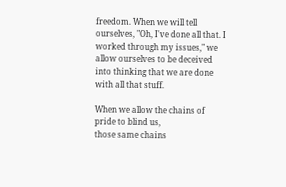freedom. When we will tell ourselves, "Oh, I've done all that. I worked through my issues," we allow ourselves to be deceived into thinking that we are done with all that stuff.

When we allow the chains of pride to blind us,
those same chains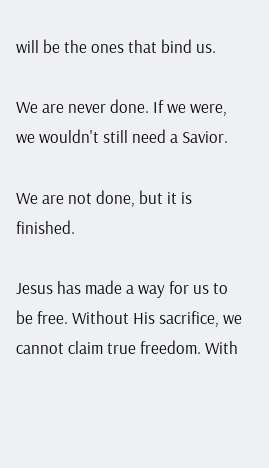will be the ones that bind us.

We are never done. If we were, we wouldn't still need a Savior.

We are not done, but it is finished.

Jesus has made a way for us to be free. Without His sacrifice, we cannot claim true freedom. With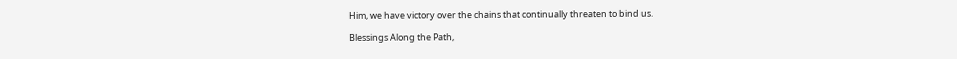Him, we have victory over the chains that continually threaten to bind us.

Blessings Along the Path,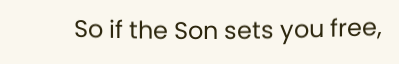So if the Son sets you free,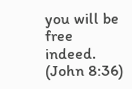you will be free indeed. (John 8:36)